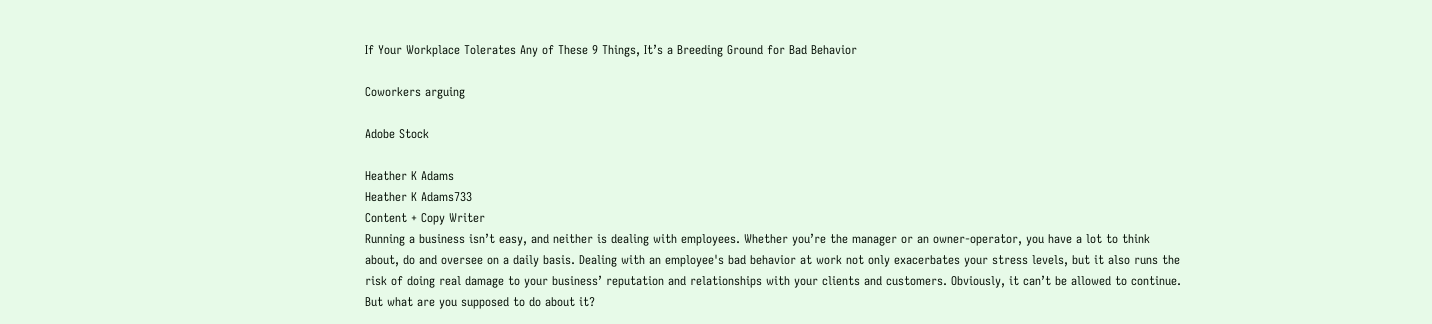If Your Workplace Tolerates Any of These 9 Things, It’s a Breeding Ground for Bad Behavior

Coworkers arguing

Adobe Stock

Heather K Adams
Heather K Adams733
Content + Copy Writer
Running a business isn’t easy, and neither is dealing with employees. Whether you’re the manager or an owner-operator, you have a lot to think about, do and oversee on a daily basis. Dealing with an employee's bad behavior at work not only exacerbates your stress levels, but it also runs the risk of doing real damage to your business’ reputation and relationships with your clients and customers. Obviously, it can’t be allowed to continue. But what are you supposed to do about it?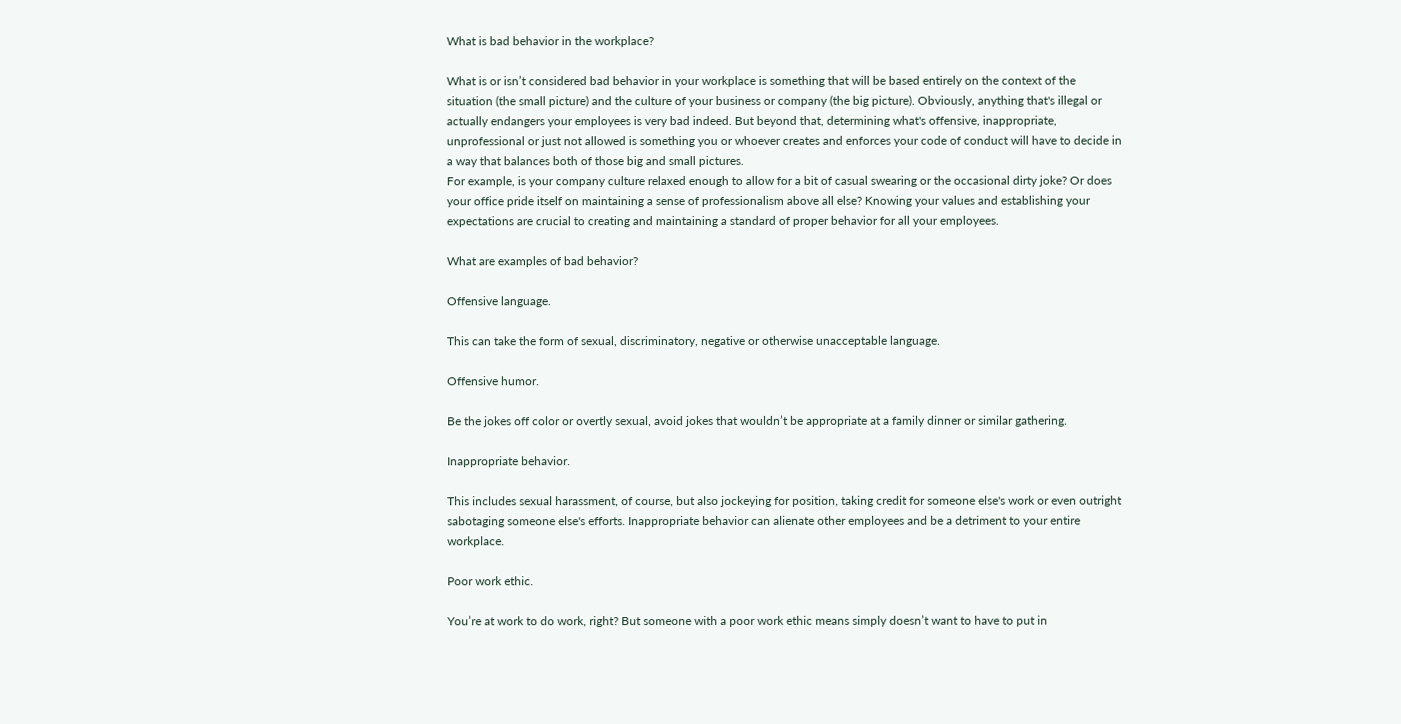What is bad behavior in the workplace?

What is or isn’t considered bad behavior in your workplace is something that will be based entirely on the context of the situation (the small picture) and the culture of your business or company (the big picture). Obviously, anything that's illegal or actually endangers your employees is very bad indeed. But beyond that, determining what's offensive, inappropriate, unprofessional or just not allowed is something you or whoever creates and enforces your code of conduct will have to decide in a way that balances both of those big and small pictures.
For example, is your company culture relaxed enough to allow for a bit of casual swearing or the occasional dirty joke? Or does your office pride itself on maintaining a sense of professionalism above all else? Knowing your values and establishing your expectations are crucial to creating and maintaining a standard of proper behavior for all your employees.

What are examples of bad behavior?

Offensive language.

This can take the form of sexual, discriminatory, negative or otherwise unacceptable language.

Offensive humor.

Be the jokes off color or overtly sexual, avoid jokes that wouldn’t be appropriate at a family dinner or similar gathering.

Inappropriate behavior.

This includes sexual harassment, of course, but also jockeying for position, taking credit for someone else's work or even outright sabotaging someone else's efforts. Inappropriate behavior can alienate other employees and be a detriment to your entire workplace.

Poor work ethic.

You’re at work to do work, right? But someone with a poor work ethic means simply doesn’t want to have to put in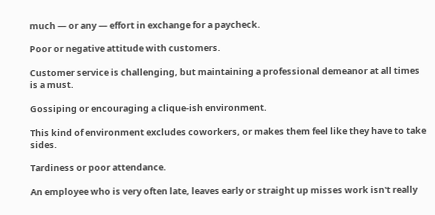much — or any — effort in exchange for a paycheck.

Poor or negative attitude with customers.

Customer service is challenging, but maintaining a professional demeanor at all times is a must.

Gossiping or encouraging a clique-ish environment.

This kind of environment excludes coworkers, or makes them feel like they have to take sides.

Tardiness or poor attendance.

An employee who is very often late, leaves early or straight up misses work isn't really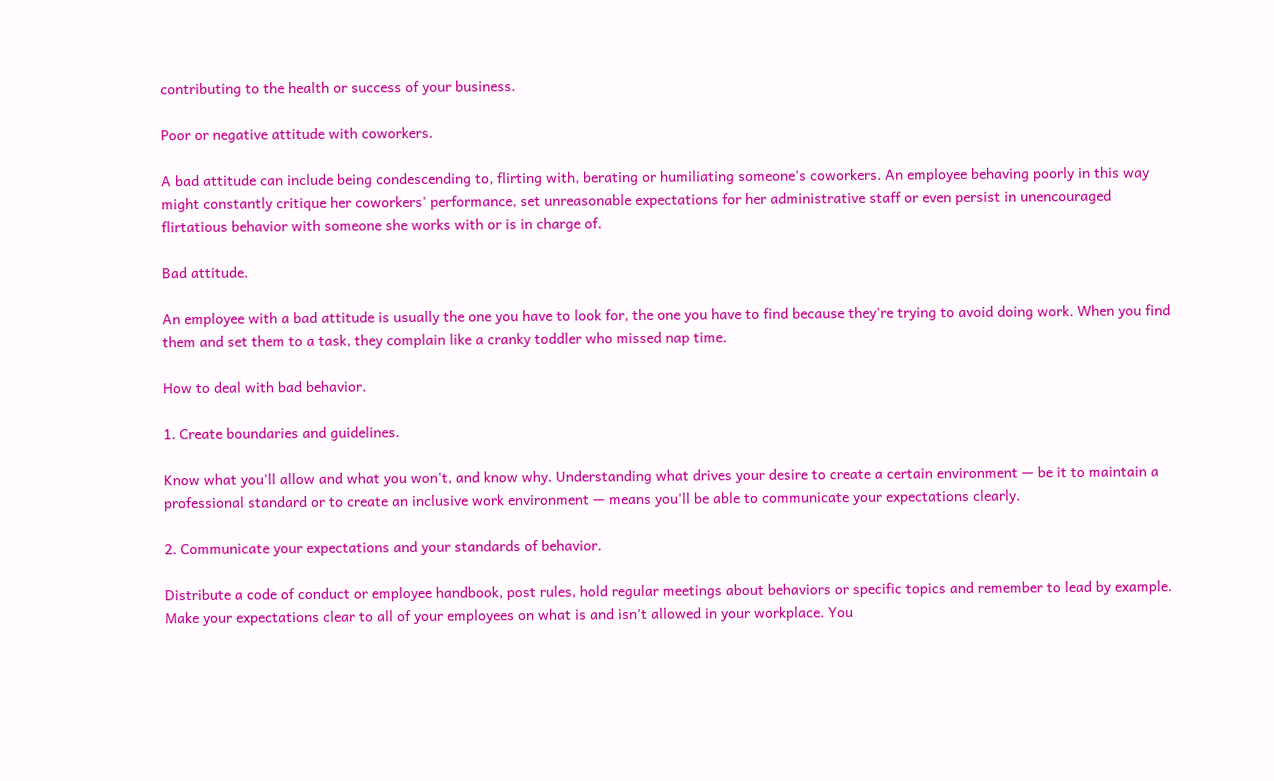contributing to the health or success of your business.

Poor or negative attitude with coworkers.

A bad attitude can include being condescending to, flirting with, berating or humiliating someone's coworkers. An employee behaving poorly in this way might constantly critique her coworkers' performance, set unreasonable expectations for her administrative staff or even persist in unencouraged flirtatious behavior with someone she works with or is in charge of.

Bad attitude.

An employee with a bad attitude is usually the one you have to look for, the one you have to find because they're trying to avoid doing work. When you find them and set them to a task, they complain like a cranky toddler who missed nap time.

How to deal with bad behavior.

1. Create boundaries and guidelines.

Know what you'll allow and what you won't, and know why. Understanding what drives your desire to create a certain environment — be it to maintain a professional standard or to create an inclusive work environment — means you'll be able to communicate your expectations clearly.

2. Communicate your expectations and your standards of behavior.

Distribute a code of conduct or employee handbook, post rules, hold regular meetings about behaviors or specific topics and remember to lead by example. Make your expectations clear to all of your employees on what is and isn't allowed in your workplace. You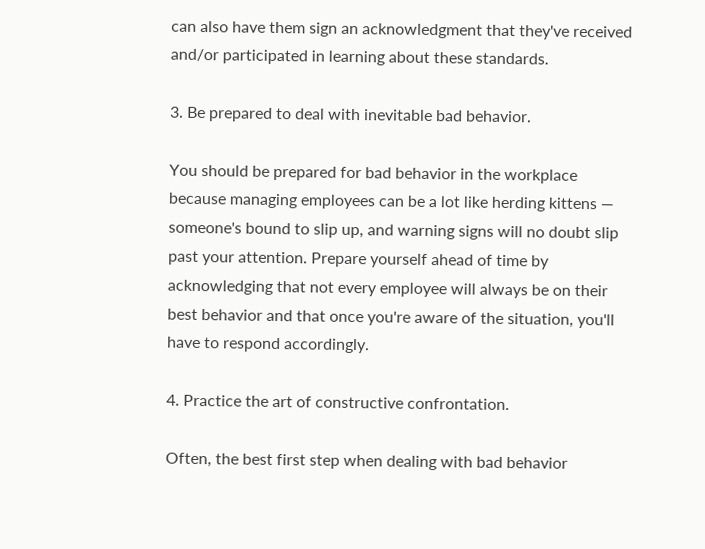can also have them sign an acknowledgment that they've received and/or participated in learning about these standards.

3. Be prepared to deal with inevitable bad behavior.

You should be prepared for bad behavior in the workplace because managing employees can be a lot like herding kittens — someone's bound to slip up, and warning signs will no doubt slip past your attention. Prepare yourself ahead of time by acknowledging that not every employee will always be on their best behavior and that once you're aware of the situation, you'll have to respond accordingly.

4. Practice the art of constructive confrontation.

Often, the best first step when dealing with bad behavior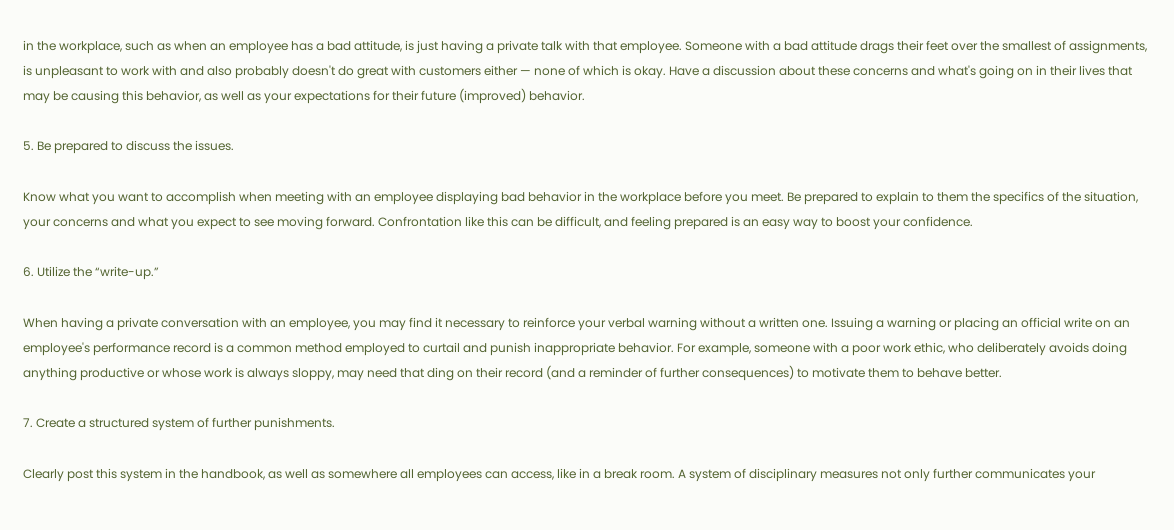in the workplace, such as when an employee has a bad attitude, is just having a private talk with that employee. Someone with a bad attitude drags their feet over the smallest of assignments, is unpleasant to work with and also probably doesn't do great with customers either — none of which is okay. Have a discussion about these concerns and what's going on in their lives that may be causing this behavior, as well as your expectations for their future (improved) behavior.

5. Be prepared to discuss the issues.

Know what you want to accomplish when meeting with an employee displaying bad behavior in the workplace before you meet. Be prepared to explain to them the specifics of the situation, your concerns and what you expect to see moving forward. Confrontation like this can be difficult, and feeling prepared is an easy way to boost your confidence.

6. Utilize the “write-up.”

When having a private conversation with an employee, you may find it necessary to reinforce your verbal warning without a written one. Issuing a warning or placing an official write on an employee's performance record is a common method employed to curtail and punish inappropriate behavior. For example, someone with a poor work ethic, who deliberately avoids doing anything productive or whose work is always sloppy, may need that ding on their record (and a reminder of further consequences) to motivate them to behave better.

7. Create a structured system of further punishments.

Clearly post this system in the handbook, as well as somewhere all employees can access, like in a break room. A system of disciplinary measures not only further communicates your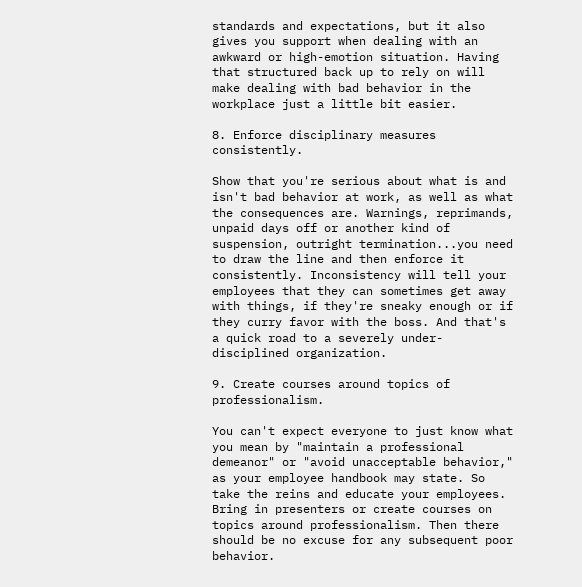standards and expectations, but it also gives you support when dealing with an awkward or high-emotion situation. Having that structured back up to rely on will make dealing with bad behavior in the workplace just a little bit easier.

8. Enforce disciplinary measures consistently.

Show that you're serious about what is and isn't bad behavior at work, as well as what the consequences are. Warnings, reprimands, unpaid days off or another kind of suspension, outright termination...you need to draw the line and then enforce it consistently. Inconsistency will tell your employees that they can sometimes get away with things, if they're sneaky enough or if they curry favor with the boss. And that's a quick road to a severely under-disciplined organization.

9. Create courses around topics of professionalism.

You can't expect everyone to just know what you mean by "maintain a professional demeanor" or "avoid unacceptable behavior," as your employee handbook may state. So take the reins and educate your employees. Bring in presenters or create courses on topics around professionalism. Then there should be no excuse for any subsequent poor behavior.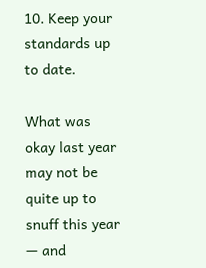10. Keep your standards up to date.

What was okay last year may not be quite up to snuff this year — and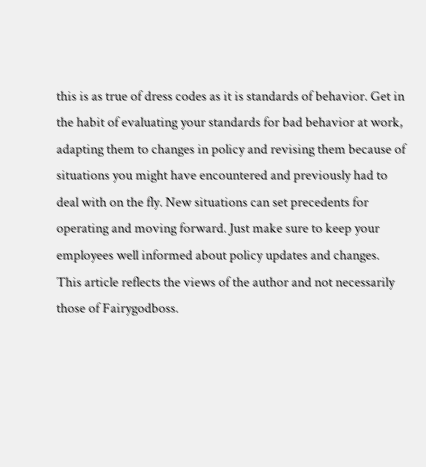this is as true of dress codes as it is standards of behavior. Get in the habit of evaluating your standards for bad behavior at work, adapting them to changes in policy and revising them because of situations you might have encountered and previously had to deal with on the fly. New situations can set precedents for operating and moving forward. Just make sure to keep your employees well informed about policy updates and changes.
This article reflects the views of the author and not necessarily those of Fairygodboss.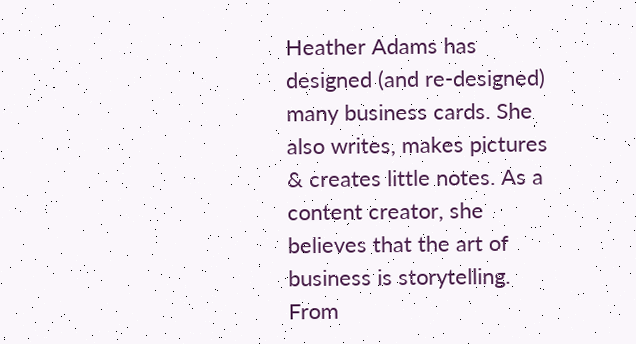Heather Adams has designed (and re-designed) many business cards. She also writes, makes pictures & creates little notes. As a content creator, she believes that the art of business is storytelling. From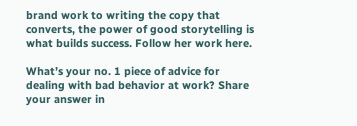brand work to writing the copy that converts, the power of good storytelling is what builds success. Follow her work here.

What’s your no. 1 piece of advice for dealing with bad behavior at work? Share your answer in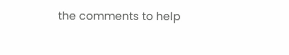the comments to help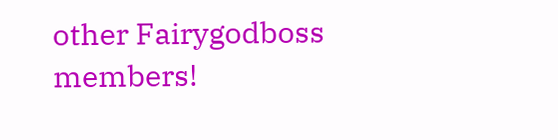other Fairygodboss members!